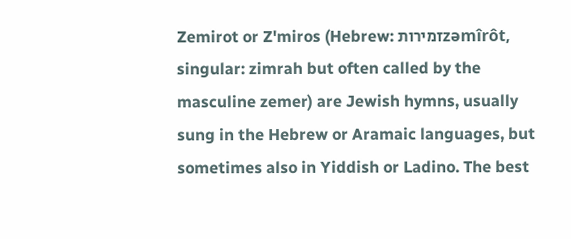Zemirot or Z'miros (Hebrew: זמירותzǝmîrôt, singular: zimrah but often called by the masculine zemer) are Jewish hymns, usually sung in the Hebrew or Aramaic languages, but sometimes also in Yiddish or Ladino. The best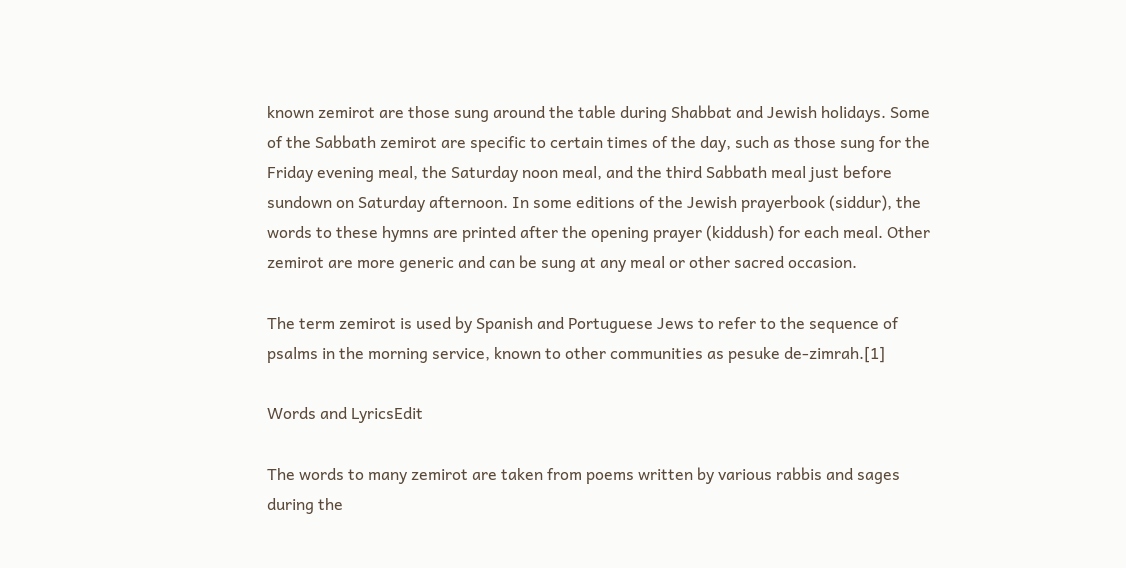known zemirot are those sung around the table during Shabbat and Jewish holidays. Some of the Sabbath zemirot are specific to certain times of the day, such as those sung for the Friday evening meal, the Saturday noon meal, and the third Sabbath meal just before sundown on Saturday afternoon. In some editions of the Jewish prayerbook (siddur), the words to these hymns are printed after the opening prayer (kiddush) for each meal. Other zemirot are more generic and can be sung at any meal or other sacred occasion.

The term zemirot is used by Spanish and Portuguese Jews to refer to the sequence of psalms in the morning service, known to other communities as pesuke de-zimrah.[1]

Words and LyricsEdit

The words to many zemirot are taken from poems written by various rabbis and sages during the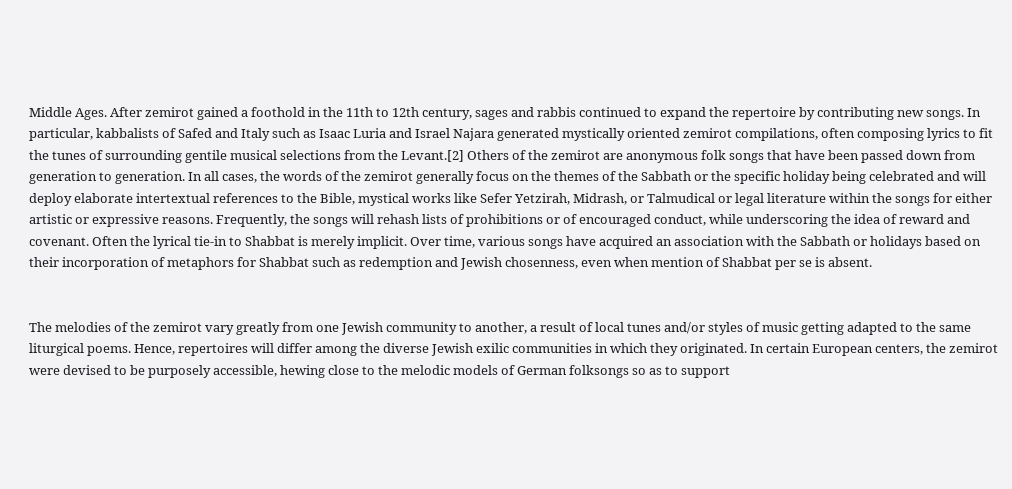Middle Ages. After zemirot gained a foothold in the 11th to 12th century, sages and rabbis continued to expand the repertoire by contributing new songs. In particular, kabbalists of Safed and Italy such as Isaac Luria and Israel Najara generated mystically oriented zemirot compilations, often composing lyrics to fit the tunes of surrounding gentile musical selections from the Levant.[2] Others of the zemirot are anonymous folk songs that have been passed down from generation to generation. In all cases, the words of the zemirot generally focus on the themes of the Sabbath or the specific holiday being celebrated and will deploy elaborate intertextual references to the Bible, mystical works like Sefer Yetzirah, Midrash, or Talmudical or legal literature within the songs for either artistic or expressive reasons. Frequently, the songs will rehash lists of prohibitions or of encouraged conduct, while underscoring the idea of reward and covenant. Often the lyrical tie-in to Shabbat is merely implicit. Over time, various songs have acquired an association with the Sabbath or holidays based on their incorporation of metaphors for Shabbat such as redemption and Jewish chosenness, even when mention of Shabbat per se is absent.


The melodies of the zemirot vary greatly from one Jewish community to another, a result of local tunes and/or styles of music getting adapted to the same liturgical poems. Hence, repertoires will differ among the diverse Jewish exilic communities in which they originated. In certain European centers, the zemirot were devised to be purposely accessible, hewing close to the melodic models of German folksongs so as to support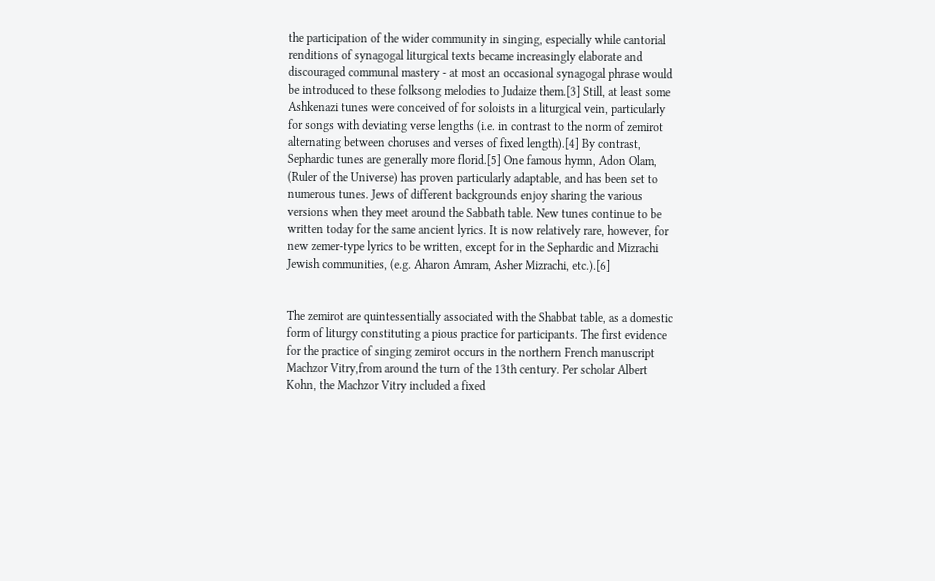the participation of the wider community in singing, especially while cantorial renditions of synagogal liturgical texts became increasingly elaborate and discouraged communal mastery - at most an occasional synagogal phrase would be introduced to these folksong melodies to Judaize them.[3] Still, at least some Ashkenazi tunes were conceived of for soloists in a liturgical vein, particularly for songs with deviating verse lengths (i.e. in contrast to the norm of zemirot alternating between choruses and verses of fixed length).[4] By contrast, Sephardic tunes are generally more florid.[5] One famous hymn, Adon Olam, (Ruler of the Universe) has proven particularly adaptable, and has been set to numerous tunes. Jews of different backgrounds enjoy sharing the various versions when they meet around the Sabbath table. New tunes continue to be written today for the same ancient lyrics. It is now relatively rare, however, for new zemer-type lyrics to be written, except for in the Sephardic and Mizrachi Jewish communities, (e.g. Aharon Amram, Asher Mizrachi, etc.).[6]


The zemirot are quintessentially associated with the Shabbat table, as a domestic form of liturgy constituting a pious practice for participants. The first evidence for the practice of singing zemirot occurs in the northern French manuscript Machzor Vitry,from around the turn of the 13th century. Per scholar Albert Kohn, the Machzor Vitry included a fixed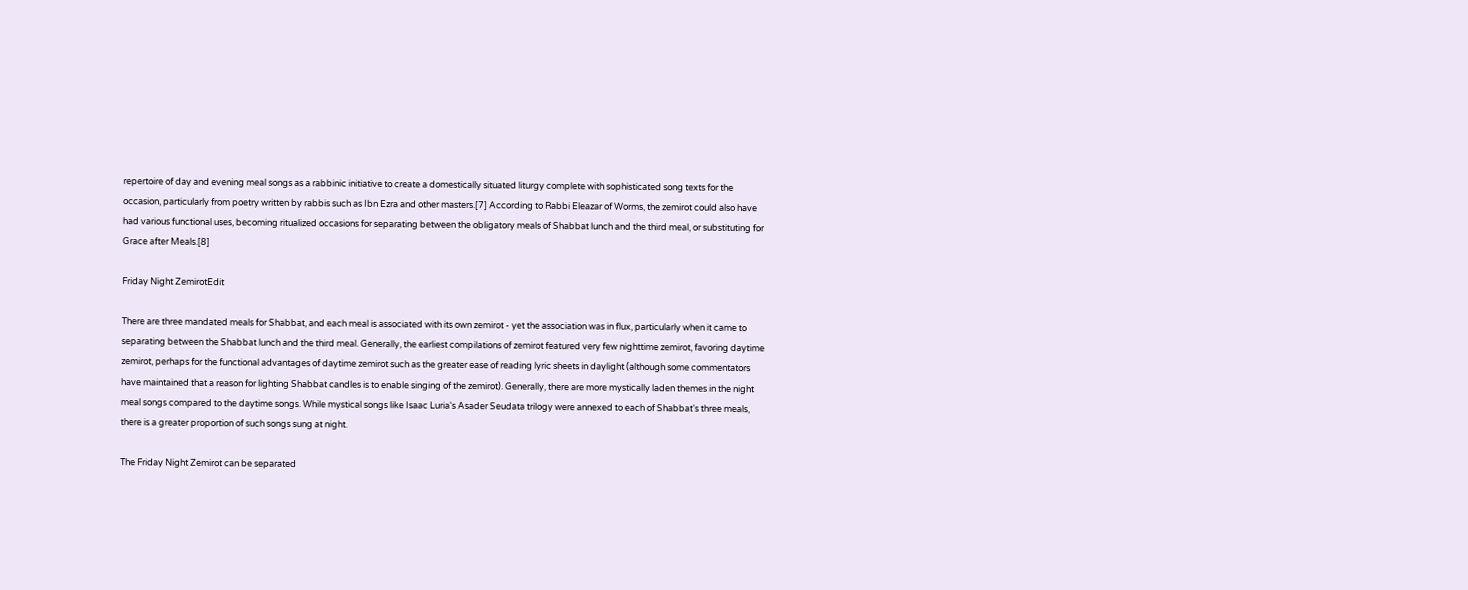repertoire of day and evening meal songs as a rabbinic initiative to create a domestically situated liturgy complete with sophisticated song texts for the occasion, particularly from poetry written by rabbis such as Ibn Ezra and other masters.[7] According to Rabbi Eleazar of Worms, the zemirot could also have had various functional uses, becoming ritualized occasions for separating between the obligatory meals of Shabbat lunch and the third meal, or substituting for Grace after Meals.[8]

Friday Night ZemirotEdit

There are three mandated meals for Shabbat, and each meal is associated with its own zemirot - yet the association was in flux, particularly when it came to separating between the Shabbat lunch and the third meal. Generally, the earliest compilations of zemirot featured very few nighttime zemirot, favoring daytime zemirot, perhaps for the functional advantages of daytime zemirot such as the greater ease of reading lyric sheets in daylight (although some commentators have maintained that a reason for lighting Shabbat candles is to enable singing of the zemirot). Generally, there are more mystically laden themes in the night meal songs compared to the daytime songs. While mystical songs like Isaac Luria's Asader Seudata trilogy were annexed to each of Shabbat's three meals, there is a greater proportion of such songs sung at night.

The Friday Night Zemirot can be separated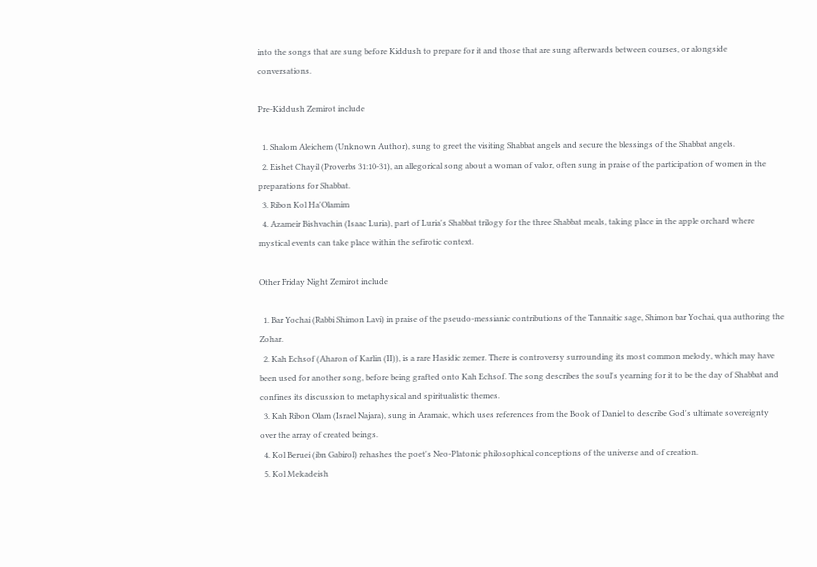into the songs that are sung before Kiddush to prepare for it and those that are sung afterwards between courses, or alongside conversations.

Pre-Kiddush Zemirot include

  1. Shalom Aleichem (Unknown Author), sung to greet the visiting Shabbat angels and secure the blessings of the Shabbat angels.
  2. Eishet Chayil (Proverbs 31:10-31), an allegorical song about a woman of valor, often sung in praise of the participation of women in the preparations for Shabbat.
  3. Ribon Kol Ha'Olamim
  4. Azameir Bishvachin (Isaac Luria), part of Luria's Shabbat trilogy for the three Shabbat meals, taking place in the apple orchard where mystical events can take place within the sefirotic context.

Other Friday Night Zemirot include

  1. Bar Yochai (Rabbi Shimon Lavi) in praise of the pseudo-messianic contributions of the Tannaitic sage, Shimon bar Yochai, qua authoring the Zohar.
  2. Kah Echsof (Aharon of Karlin (II)), is a rare Hasidic zemer. There is controversy surrounding its most common melody, which may have been used for another song, before being grafted onto Kah Echsof. The song describes the soul's yearning for it to be the day of Shabbat and confines its discussion to metaphysical and spiritualistic themes.
  3. Kah Ribon Olam (Israel Najara), sung in Aramaic, which uses references from the Book of Daniel to describe God's ultimate sovereignty over the array of created beings.
  4. Kol Beruei (ibn Gabirol) rehashes the poet's Neo-Platonic philosophical conceptions of the universe and of creation.
  5. Kol Mekadeish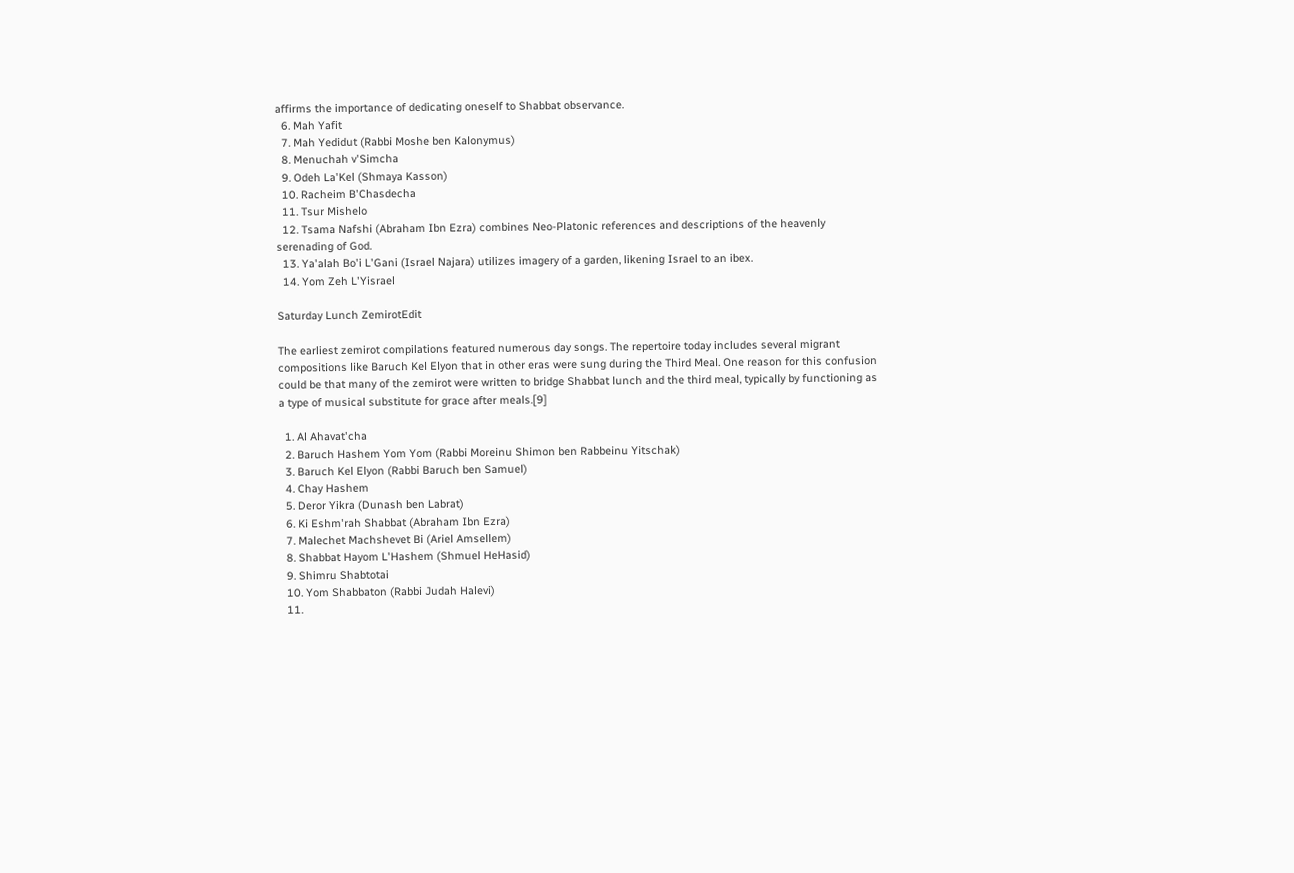affirms the importance of dedicating oneself to Shabbat observance.
  6. Mah Yafit
  7. Mah Yedidut (Rabbi Moshe ben Kalonymus)
  8. Menuchah v'Simcha
  9. Odeh La'Kel (Shmaya Kasson)
  10. Racheim B'Chasdecha
  11. Tsur Mishelo
  12. Tsama Nafshi (Abraham Ibn Ezra) combines Neo-Platonic references and descriptions of the heavenly serenading of God.
  13. Ya'alah Bo'i L'Gani (Israel Najara) utilizes imagery of a garden, likening Israel to an ibex.
  14. Yom Zeh L'Yisrael

Saturday Lunch ZemirotEdit

The earliest zemirot compilations featured numerous day songs. The repertoire today includes several migrant compositions like Baruch Kel Elyon that in other eras were sung during the Third Meal. One reason for this confusion could be that many of the zemirot were written to bridge Shabbat lunch and the third meal, typically by functioning as a type of musical substitute for grace after meals.[9]

  1. Al Ahavat'cha
  2. Baruch Hashem Yom Yom (Rabbi Moreinu Shimon ben Rabbeinu Yitschak)
  3. Baruch Kel Elyon (Rabbi Baruch ben Samuel)
  4. Chay Hashem
  5. Deror Yikra (Dunash ben Labrat)
  6. Ki Eshm'rah Shabbat (Abraham Ibn Ezra)
  7. Malechet Machshevet Bi (Ariel Amsellem)
  8. Shabbat Hayom L'Hashem (Shmuel HeHasid)
  9. Shimru Shabtotai
  10. Yom Shabbaton (Rabbi Judah Halevi)
  11.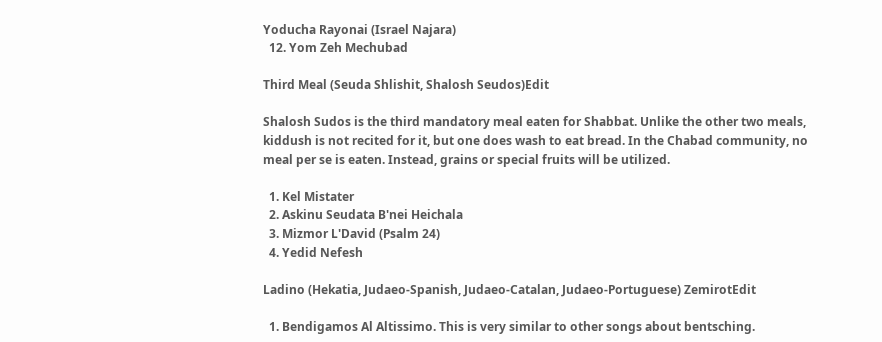Yoducha Rayonai (Israel Najara)
  12. Yom Zeh Mechubad

Third Meal (Seuda Shlishit, Shalosh Seudos)Edit

Shalosh Sudos is the third mandatory meal eaten for Shabbat. Unlike the other two meals, kiddush is not recited for it, but one does wash to eat bread. In the Chabad community, no meal per se is eaten. Instead, grains or special fruits will be utilized.

  1. Kel Mistater
  2. Askinu Seudata B'nei Heichala
  3. Mizmor L'David (Psalm 24)
  4. Yedid Nefesh

Ladino (Hekatia, Judaeo-Spanish, Judaeo-Catalan, Judaeo-Portuguese) ZemirotEdit

  1. Bendigamos Al Altissimo. This is very similar to other songs about bentsching.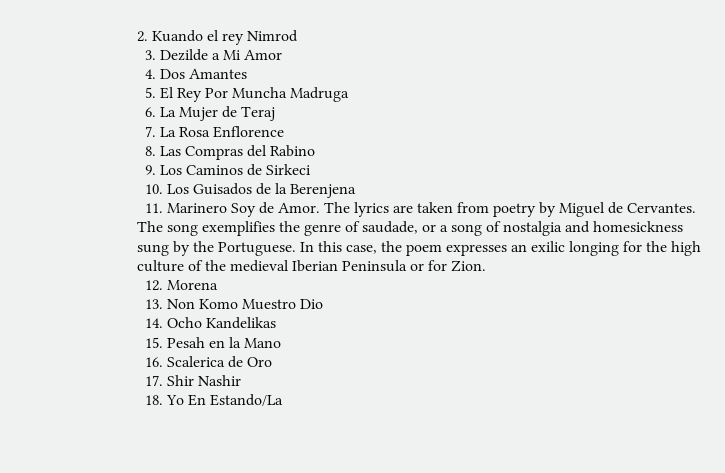2. Kuando el rey Nimrod
  3. Dezilde a Mi Amor
  4. Dos Amantes
  5. El Rey Por Muncha Madruga
  6. La Mujer de Teraj
  7. La Rosa Enflorence
  8. Las Compras del Rabino
  9. Los Caminos de Sirkeci
  10. Los Guisados de la Berenjena
  11. Marinero Soy de Amor. The lyrics are taken from poetry by Miguel de Cervantes. The song exemplifies the genre of saudade, or a song of nostalgia and homesickness sung by the Portuguese. In this case, the poem expresses an exilic longing for the high culture of the medieval Iberian Peninsula or for Zion.
  12. Morena
  13. Non Komo Muestro Dio
  14. Ocho Kandelikas
  15. Pesah en la Mano
  16. Scalerica de Oro
  17. Shir Nashir
  18. Yo En Estando/La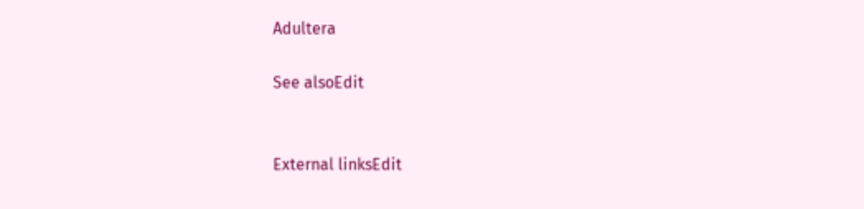Adultera

See alsoEdit


External linksEdit